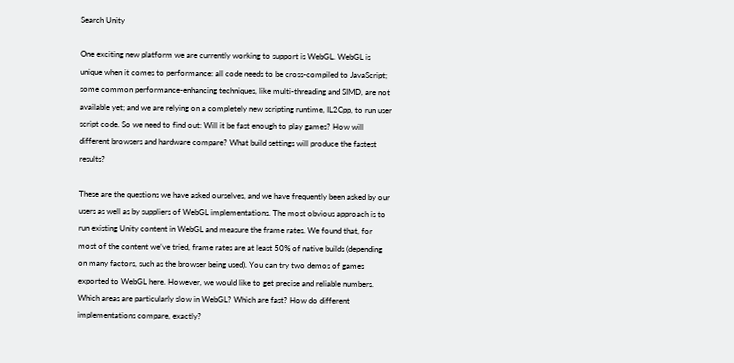Search Unity

One exciting new platform we are currently working to support is WebGL. WebGL is unique when it comes to performance: all code needs to be cross-compiled to JavaScript; some common performance-enhancing techniques, like multi-threading and SIMD, are not available yet; and we are relying on a completely new scripting runtime, IL2Cpp, to run user script code. So we need to find out: Will it be fast enough to play games? How will different browsers and hardware compare? What build settings will produce the fastest results?

These are the questions we have asked ourselves, and we have frequently been asked by our users as well as by suppliers of WebGL implementations. The most obvious approach is to run existing Unity content in WebGL and measure the frame rates. We found that, for most of the content we’ve tried, frame rates are at least 50% of native builds (depending on many factors, such as the browser being used). You can try two demos of games exported to WebGL here. However, we would like to get precise and reliable numbers. Which areas are particularly slow in WebGL? Which are fast? How do different implementations compare, exactly?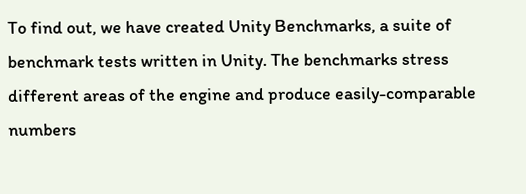To find out, we have created Unity Benchmarks, a suite of benchmark tests written in Unity. The benchmarks stress different areas of the engine and produce easily-comparable numbers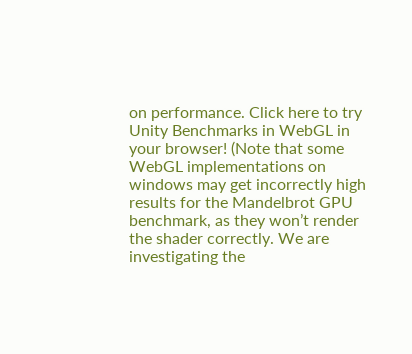on performance. Click here to try Unity Benchmarks in WebGL in your browser! (Note that some WebGL implementations on windows may get incorrectly high results for the Mandelbrot GPU benchmark, as they won’t render the shader correctly. We are investigating the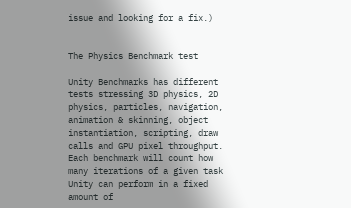issue and looking for a fix.)


The Physics Benchmark test

Unity Benchmarks has different tests stressing 3D physics, 2D physics, particles, navigation, animation & skinning, object instantiation, scripting, draw calls and GPU pixel throughput. Each benchmark will count how many iterations of a given task Unity can perform in a fixed amount of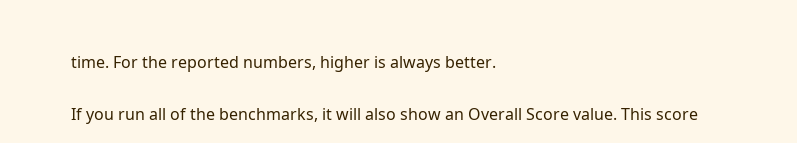time. For the reported numbers, higher is always better.

If you run all of the benchmarks, it will also show an Overall Score value. This score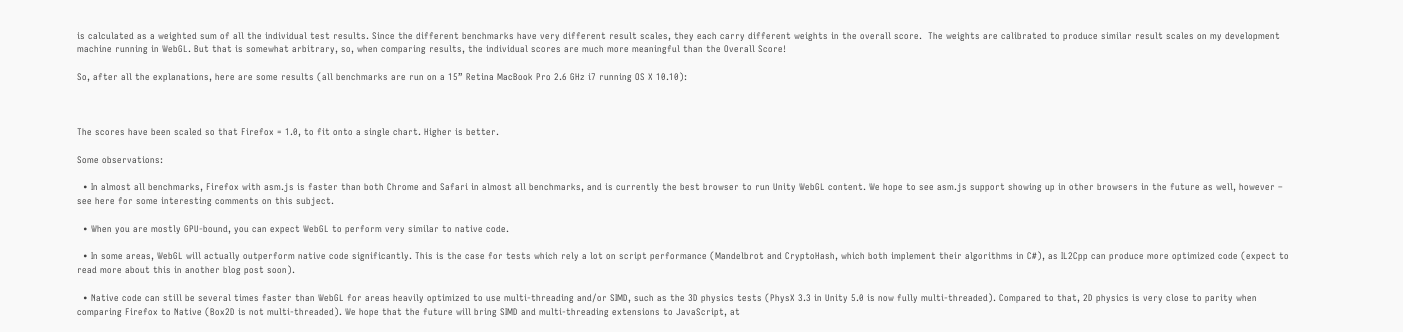is calculated as a weighted sum of all the individual test results. Since the different benchmarks have very different result scales, they each carry different weights in the overall score.  The weights are calibrated to produce similar result scales on my development machine running in WebGL. But that is somewhat arbitrary, so, when comparing results, the individual scores are much more meaningful than the Overall Score!

So, after all the explanations, here are some results (all benchmarks are run on a 15” Retina MacBook Pro 2.6 GHz i7 running OS X 10.10):



The scores have been scaled so that Firefox = 1.0, to fit onto a single chart. Higher is better.

Some observations:

  • In almost all benchmarks, Firefox with asm.js is faster than both Chrome and Safari in almost all benchmarks, and is currently the best browser to run Unity WebGL content. We hope to see asm.js support showing up in other browsers in the future as well, however – see here for some interesting comments on this subject.

  • When you are mostly GPU-bound, you can expect WebGL to perform very similar to native code.

  • In some areas, WebGL will actually outperform native code significantly. This is the case for tests which rely a lot on script performance (Mandelbrot and CryptoHash, which both implement their algorithms in C#), as IL2Cpp can produce more optimized code (expect to read more about this in another blog post soon).

  • Native code can still be several times faster than WebGL for areas heavily optimized to use multi-threading and/or SIMD, such as the 3D physics tests (PhysX 3.3 in Unity 5.0 is now fully multi-threaded). Compared to that, 2D physics is very close to parity when comparing Firefox to Native (Box2D is not multi-threaded). We hope that the future will bring SIMD and multi-threading extensions to JavaScript, at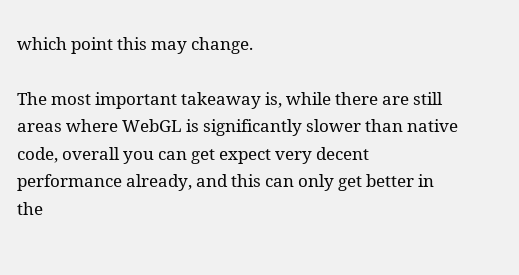which point this may change.

The most important takeaway is, while there are still areas where WebGL is significantly slower than native code, overall you can get expect very decent performance already, and this can only get better in the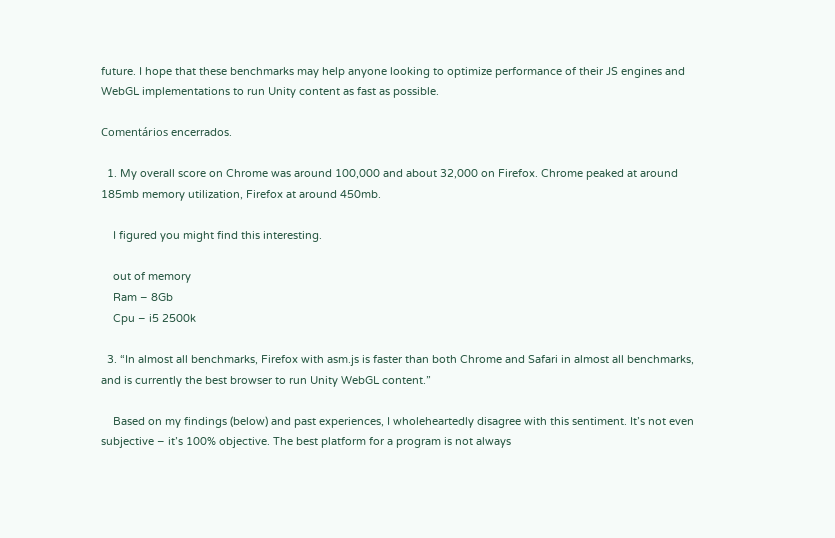future. I hope that these benchmarks may help anyone looking to optimize performance of their JS engines and WebGL implementations to run Unity content as fast as possible.

Comentários encerrados.

  1. My overall score on Chrome was around 100,000 and about 32,000 on Firefox. Chrome peaked at around 185mb memory utilization, Firefox at around 450mb.

    I figured you might find this interesting.

    out of memory
    Ram – 8Gb
    Cpu – i5 2500k

  3. “In almost all benchmarks, Firefox with asm.js is faster than both Chrome and Safari in almost all benchmarks, and is currently the best browser to run Unity WebGL content.”

    Based on my findings (below) and past experiences, I wholeheartedly disagree with this sentiment. It’s not even subjective – it’s 100% objective. The best platform for a program is not always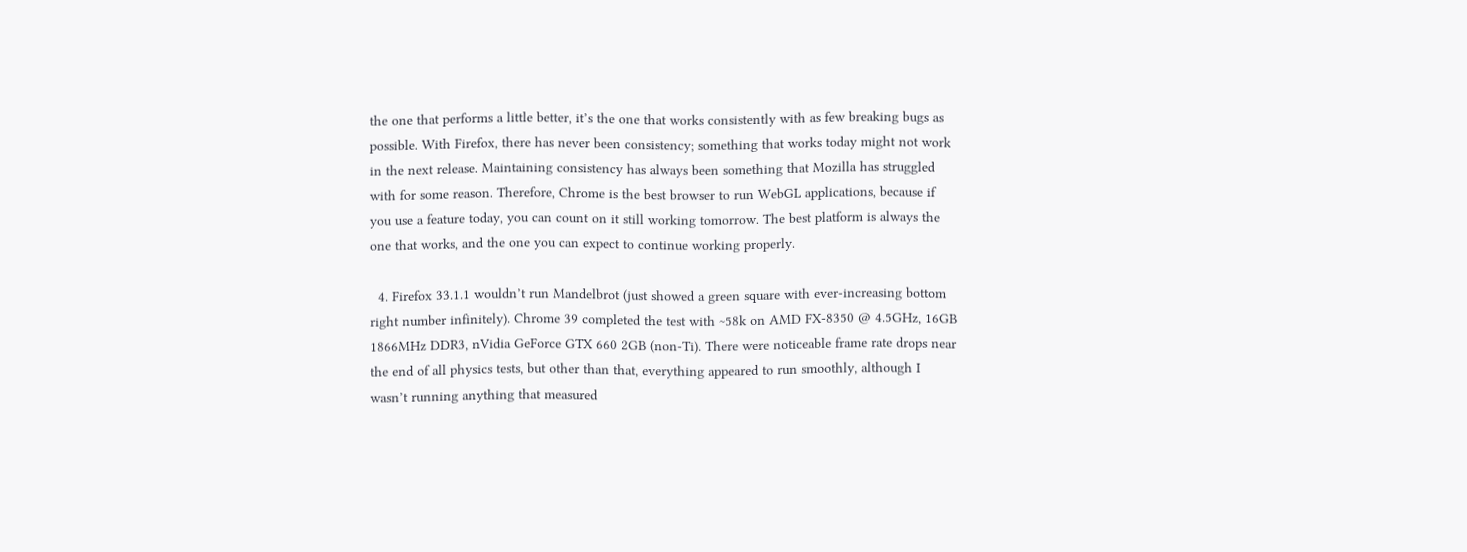the one that performs a little better, it’s the one that works consistently with as few breaking bugs as possible. With Firefox, there has never been consistency; something that works today might not work in the next release. Maintaining consistency has always been something that Mozilla has struggled with for some reason. Therefore, Chrome is the best browser to run WebGL applications, because if you use a feature today, you can count on it still working tomorrow. The best platform is always the one that works, and the one you can expect to continue working properly.

  4. Firefox 33.1.1 wouldn’t run Mandelbrot (just showed a green square with ever-increasing bottom right number infinitely). Chrome 39 completed the test with ~58k on AMD FX-8350 @ 4.5GHz, 16GB 1866MHz DDR3, nVidia GeForce GTX 660 2GB (non-Ti). There were noticeable frame rate drops near the end of all physics tests, but other than that, everything appeared to run smoothly, although I wasn’t running anything that measured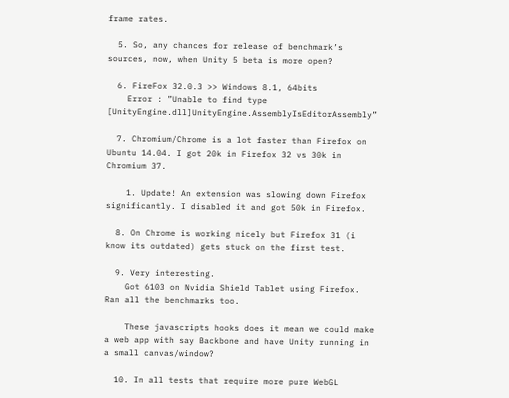frame rates.

  5. So, any chances for release of benchmark’s sources, now, when Unity 5 beta is more open?

  6. FireFox 32.0.3 >> Windows 8.1, 64bits
    Error : ”Unable to find type [UnityEngine.dll]UnityEngine.AssemblyIsEditorAssembly”

  7. Chromium/Chrome is a lot faster than Firefox on Ubuntu 14.04. I got 20k in Firefox 32 vs 30k in Chromium 37.

    1. Update! An extension was slowing down Firefox significantly. I disabled it and got 50k in Firefox.

  8. On Chrome is working nicely but Firefox 31 (i know its outdated) gets stuck on the first test.

  9. Very interesting.
    Got 6103 on Nvidia Shield Tablet using Firefox. Ran all the benchmarks too.

    These javascripts hooks does it mean we could make a web app with say Backbone and have Unity running in a small canvas/window?

  10. In all tests that require more pure WebGL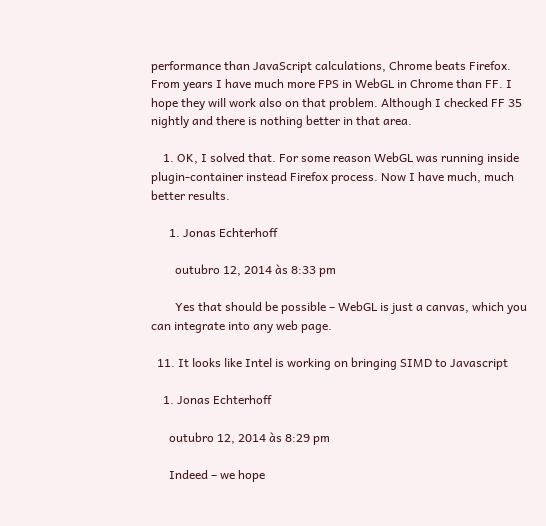performance than JavaScript calculations, Chrome beats Firefox. From years I have much more FPS in WebGL in Chrome than FF. I hope they will work also on that problem. Although I checked FF 35 nightly and there is nothing better in that area.

    1. OK, I solved that. For some reason WebGL was running inside plugin-container instead Firefox process. Now I have much, much better results.

      1. Jonas Echterhoff

        outubro 12, 2014 às 8:33 pm

        Yes that should be possible – WebGL is just a canvas, which you can integrate into any web page.

  11. It looks like Intel is working on bringing SIMD to Javascript

    1. Jonas Echterhoff

      outubro 12, 2014 às 8:29 pm

      Indeed – we hope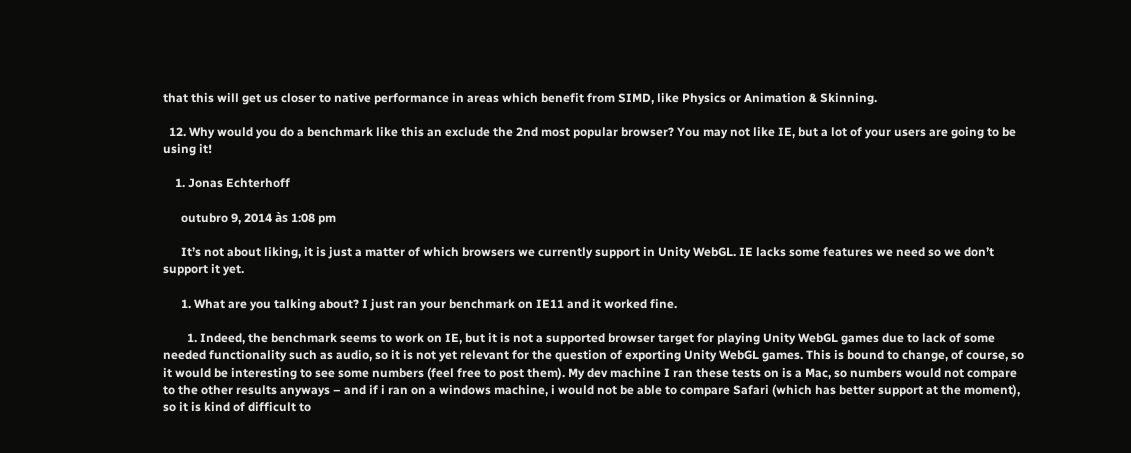that this will get us closer to native performance in areas which benefit from SIMD, like Physics or Animation & Skinning.

  12. Why would you do a benchmark like this an exclude the 2nd most popular browser? You may not like IE, but a lot of your users are going to be using it!

    1. Jonas Echterhoff

      outubro 9, 2014 às 1:08 pm

      It’s not about liking, it is just a matter of which browsers we currently support in Unity WebGL. IE lacks some features we need so we don’t support it yet.

      1. What are you talking about? I just ran your benchmark on IE11 and it worked fine.

        1. Indeed, the benchmark seems to work on IE, but it is not a supported browser target for playing Unity WebGL games due to lack of some needed functionality such as audio, so it is not yet relevant for the question of exporting Unity WebGL games. This is bound to change, of course, so it would be interesting to see some numbers (feel free to post them). My dev machine I ran these tests on is a Mac, so numbers would not compare to the other results anyways – and if i ran on a windows machine, i would not be able to compare Safari (which has better support at the moment), so it is kind of difficult to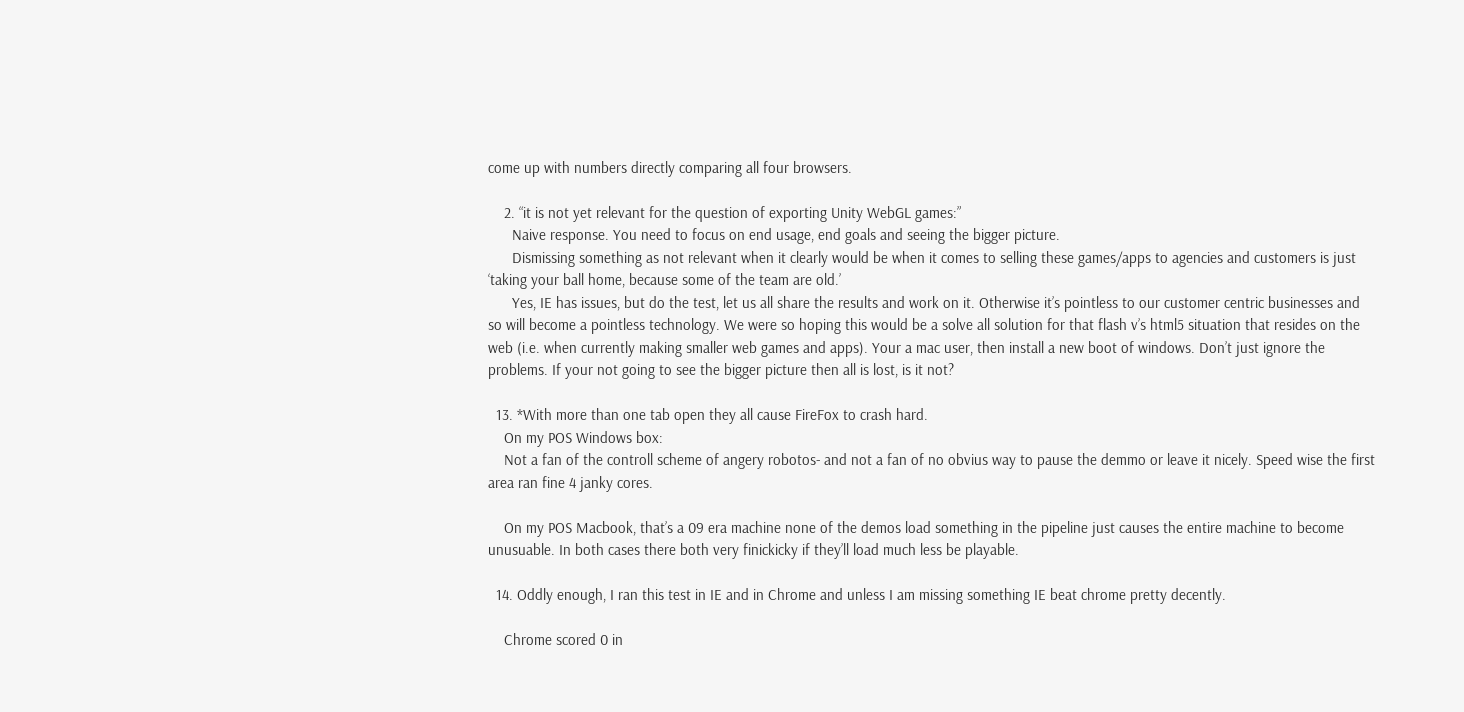come up with numbers directly comparing all four browsers.

    2. “it is not yet relevant for the question of exporting Unity WebGL games:”
      Naive response. You need to focus on end usage, end goals and seeing the bigger picture.
      Dismissing something as not relevant when it clearly would be when it comes to selling these games/apps to agencies and customers is just ‘taking your ball home, because some of the team are old.’
      Yes, IE has issues, but do the test, let us all share the results and work on it. Otherwise it’s pointless to our customer centric businesses and so will become a pointless technology. We were so hoping this would be a solve all solution for that flash v’s html5 situation that resides on the web (i.e. when currently making smaller web games and apps). Your a mac user, then install a new boot of windows. Don’t just ignore the problems. If your not going to see the bigger picture then all is lost, is it not?

  13. *With more than one tab open they all cause FireFox to crash hard.
    On my POS Windows box:
    Not a fan of the controll scheme of angery robotos- and not a fan of no obvius way to pause the demmo or leave it nicely. Speed wise the first area ran fine 4 janky cores.

    On my POS Macbook, that’s a 09 era machine none of the demos load something in the pipeline just causes the entire machine to become unusuable. In both cases there both very finickicky if they’ll load much less be playable.

  14. Oddly enough, I ran this test in IE and in Chrome and unless I am missing something IE beat chrome pretty decently.

    Chrome scored 0 in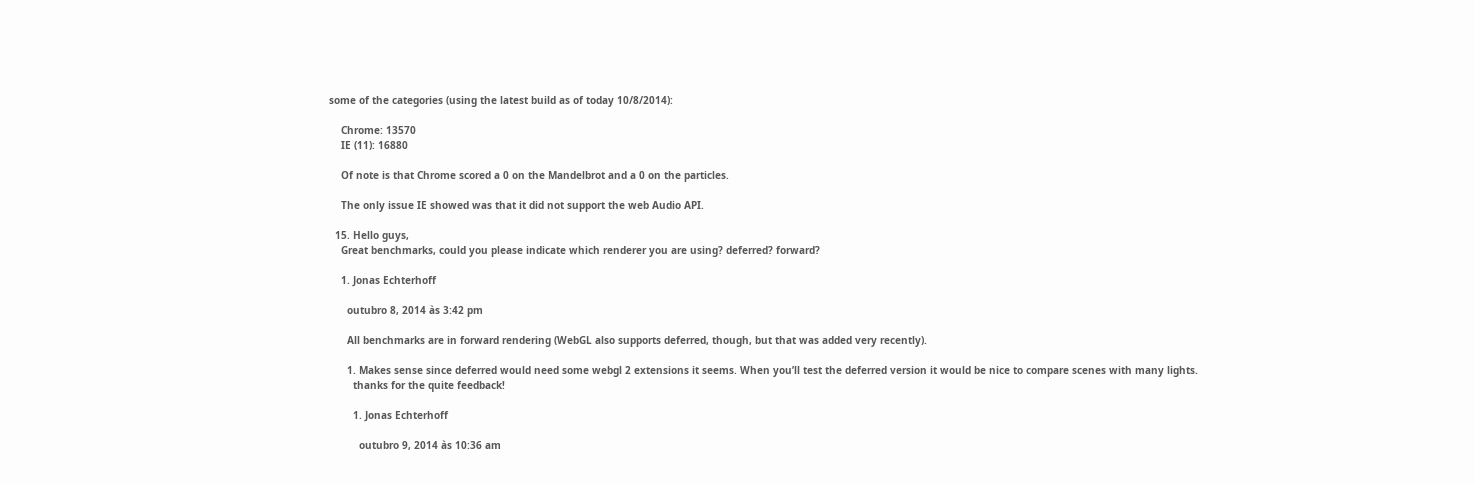some of the categories (using the latest build as of today 10/8/2014):

    Chrome: 13570
    IE (11): 16880

    Of note is that Chrome scored a 0 on the Mandelbrot and a 0 on the particles.

    The only issue IE showed was that it did not support the web Audio API.

  15. Hello guys,
    Great benchmarks, could you please indicate which renderer you are using? deferred? forward?

    1. Jonas Echterhoff

      outubro 8, 2014 às 3:42 pm

      All benchmarks are in forward rendering (WebGL also supports deferred, though, but that was added very recently).

      1. Makes sense since deferred would need some webgl 2 extensions it seems. When you’ll test the deferred version it would be nice to compare scenes with many lights.
        thanks for the quite feedback!

        1. Jonas Echterhoff

          outubro 9, 2014 às 10:36 am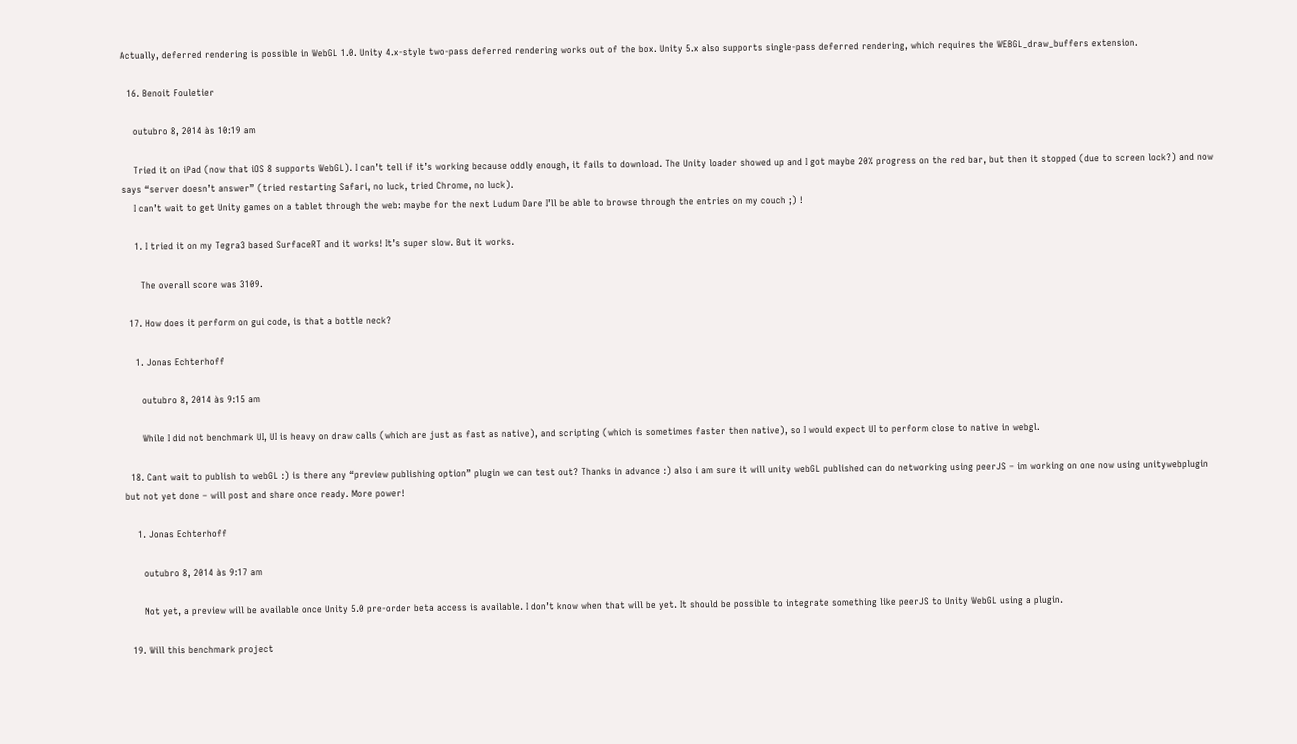Actually, deferred rendering is possible in WebGL 1.0. Unity 4.x-style two-pass deferred rendering works out of the box. Unity 5.x also supports single-pass deferred rendering, which requires the WEBGL_draw_buffers extension.

  16. Benoit Fouletier

    outubro 8, 2014 às 10:19 am

    Tried it on iPad (now that iOS 8 supports WebGL). I can’t tell if it’s working because oddly enough, it fails to download. The Unity loader showed up and I got maybe 20% progress on the red bar, but then it stopped (due to screen lock?) and now says “server doesn’t answer” (tried restarting Safari, no luck, tried Chrome, no luck).
    I can’t wait to get Unity games on a tablet through the web: maybe for the next Ludum Dare I’ll be able to browse through the entries on my couch ;) !

    1. I tried it on my Tegra3 based SurfaceRT and it works! It’s super slow. But it works.

      The overall score was 3109.

  17. How does it perform on gui code, is that a bottle neck?

    1. Jonas Echterhoff

      outubro 8, 2014 às 9:15 am

      While I did not benchmark UI, UI is heavy on draw calls (which are just as fast as native), and scripting (which is sometimes faster then native), so I would expect UI to perform close to native in webgl.

  18. Cant wait to publish to webGL :) is there any “preview publishing option” plugin we can test out? Thanks in advance :) also i am sure it will unity webGL published can do networking using peerJS – im working on one now using unitywebplugin but not yet done – will post and share once ready. More power!

    1. Jonas Echterhoff

      outubro 8, 2014 às 9:17 am

      Not yet, a preview will be available once Unity 5.0 pre-order beta access is available. I don’t know when that will be yet. It should be possible to integrate something like peerJS to Unity WebGL using a plugin.

  19. Will this benchmark project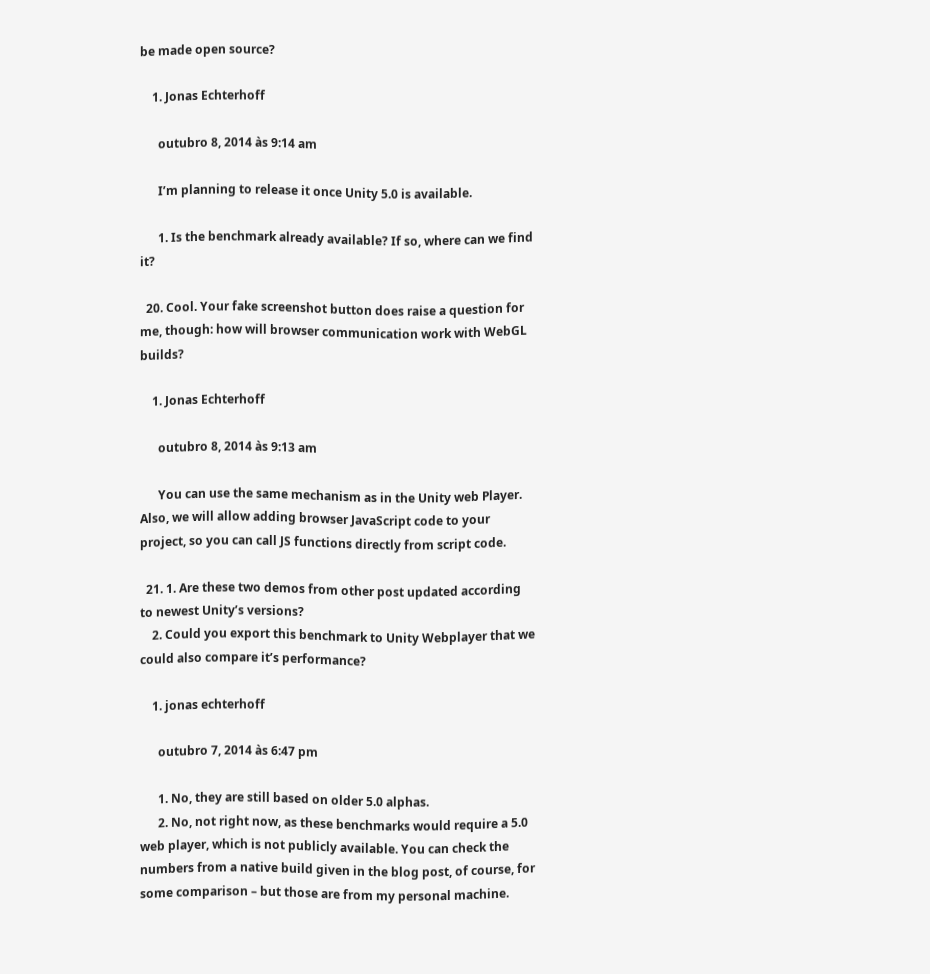be made open source?

    1. Jonas Echterhoff

      outubro 8, 2014 às 9:14 am

      I’m planning to release it once Unity 5.0 is available.

      1. Is the benchmark already available? If so, where can we find it?

  20. Cool. Your fake screenshot button does raise a question for me, though: how will browser communication work with WebGL builds?

    1. Jonas Echterhoff

      outubro 8, 2014 às 9:13 am

      You can use the same mechanism as in the Unity web Player. Also, we will allow adding browser JavaScript code to your project, so you can call JS functions directly from script code.

  21. 1. Are these two demos from other post updated according to newest Unity’s versions?
    2. Could you export this benchmark to Unity Webplayer that we could also compare it’s performance?

    1. jonas echterhoff

      outubro 7, 2014 às 6:47 pm

      1. No, they are still based on older 5.0 alphas.
      2. No, not right now, as these benchmarks would require a 5.0 web player, which is not publicly available. You can check the numbers from a native build given in the blog post, of course, for some comparison – but those are from my personal machine.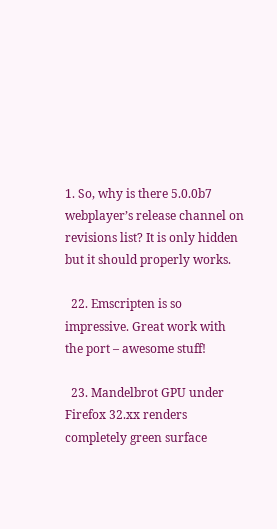1. So, why is there 5.0.0b7 webplayer’s release channel on revisions list? It is only hidden but it should properly works.

  22. Emscripten is so impressive. Great work with the port – awesome stuff!

  23. Mandelbrot GPU under Firefox 32.xx renders completely green surface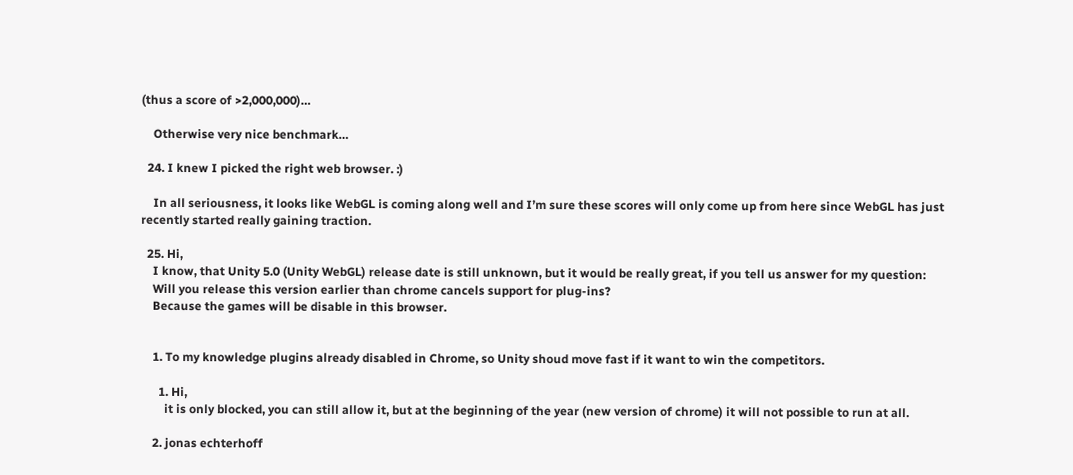(thus a score of >2,000,000)…

    Otherwise very nice benchmark…

  24. I knew I picked the right web browser. :)

    In all seriousness, it looks like WebGL is coming along well and I’m sure these scores will only come up from here since WebGL has just recently started really gaining traction.

  25. Hi,
    I know, that Unity 5.0 (Unity WebGL) release date is still unknown, but it would be really great, if you tell us answer for my question:
    Will you release this version earlier than chrome cancels support for plug-ins?
    Because the games will be disable in this browser.


    1. To my knowledge plugins already disabled in Chrome, so Unity shoud move fast if it want to win the competitors.

      1. Hi,
        it is only blocked, you can still allow it, but at the beginning of the year (new version of chrome) it will not possible to run at all.

    2. jonas echterhoff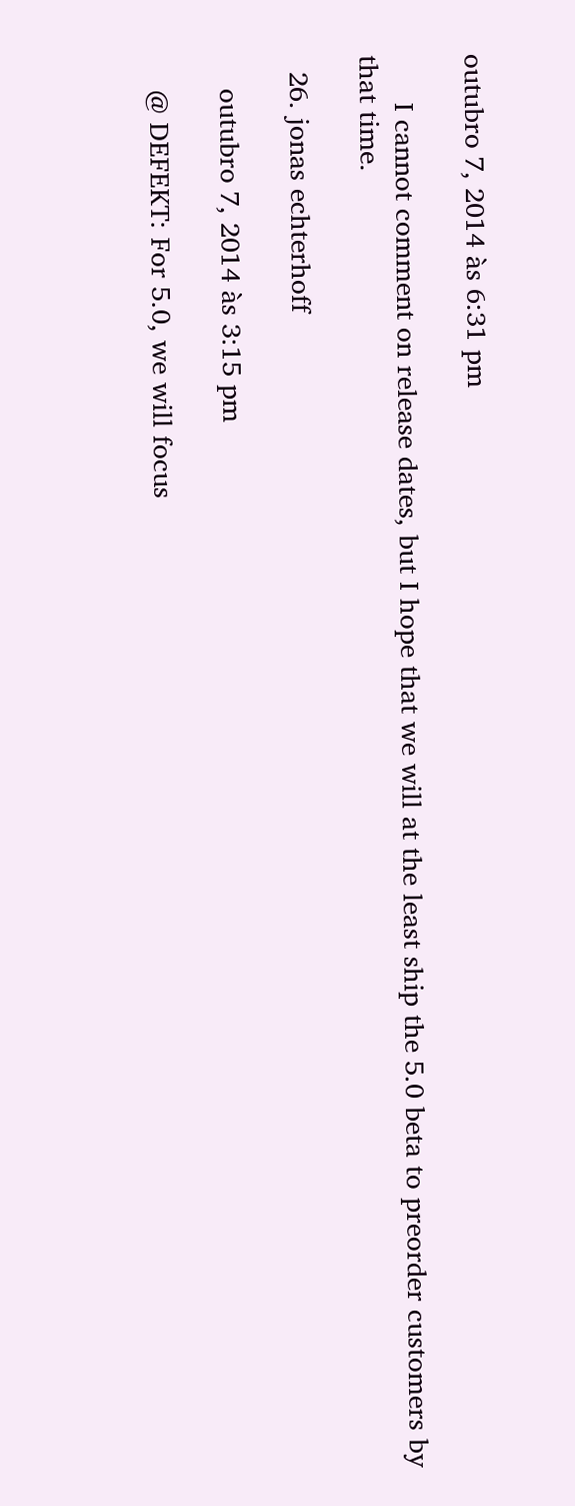outubro 7, 2014 às 6:31 pm

      I cannot comment on release dates, but I hope that we will at the least ship the 5.0 beta to preorder customers by that time.

  26. jonas echterhoff

    outubro 7, 2014 às 3:15 pm

    @ DEFEKT: For 5.0, we will focus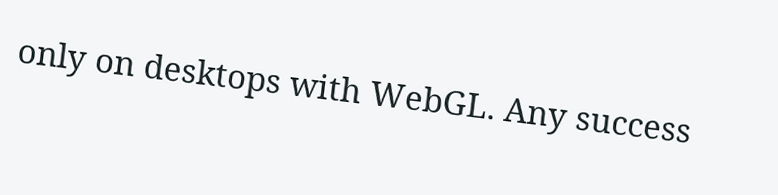only on desktops with WebGL. Any success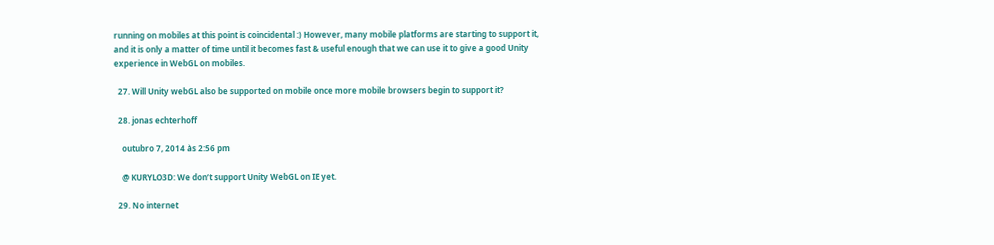running on mobiles at this point is coincidental :) However, many mobile platforms are starting to support it, and it is only a matter of time until it becomes fast & useful enough that we can use it to give a good Unity experience in WebGL on mobiles.

  27. Will Unity webGL also be supported on mobile once more mobile browsers begin to support it?

  28. jonas echterhoff

    outubro 7, 2014 às 2:56 pm

    @ KURYLO3D: We don’t support Unity WebGL on IE yet.

  29. No internet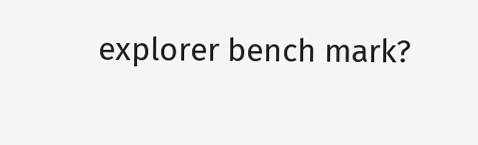explorer bench mark?